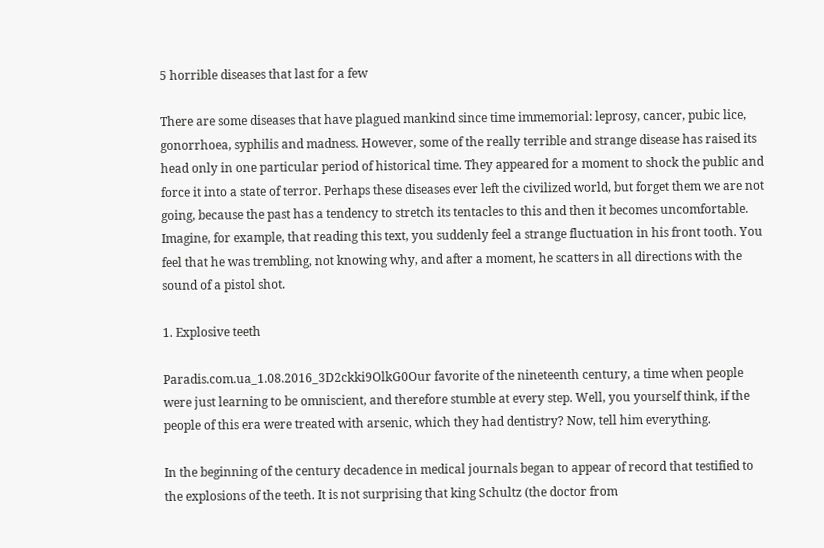5 horrible diseases that last for a few

There are some diseases that have plagued mankind since time immemorial: leprosy, cancer, pubic lice, gonorrhoea, syphilis and madness. However, some of the really terrible and strange disease has raised its head only in one particular period of historical time. They appeared for a moment to shock the public and force it into a state of terror. Perhaps these diseases ever left the civilized world, but forget them we are not going, because the past has a tendency to stretch its tentacles to this and then it becomes uncomfortable. Imagine, for example, that reading this text, you suddenly feel a strange fluctuation in his front tooth. You feel that he was trembling, not knowing why, and after a moment, he scatters in all directions with the sound of a pistol shot.

1. Explosive teeth

Paradis.com.ua_1.08.2016_3D2ckki9OlkG0Our favorite of the nineteenth century, a time when people were just learning to be omniscient, and therefore stumble at every step. Well, you yourself think, if the people of this era were treated with arsenic, which they had dentistry? Now, tell him everything.

In the beginning of the century decadence in medical journals began to appear of record that testified to the explosions of the teeth. It is not surprising that king Schultz (the doctor from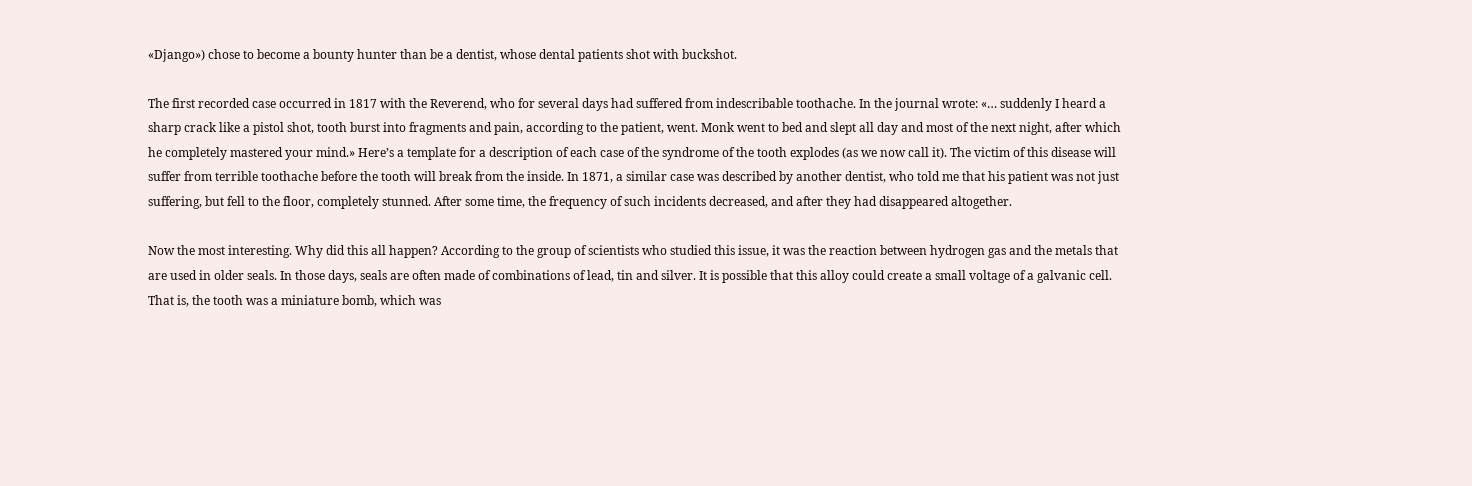«Django») chose to become a bounty hunter than be a dentist, whose dental patients shot with buckshot.

The first recorded case occurred in 1817 with the Reverend, who for several days had suffered from indescribable toothache. In the journal wrote: «… suddenly I heard a sharp crack like a pistol shot, tooth burst into fragments and pain, according to the patient, went. Monk went to bed and slept all day and most of the next night, after which he completely mastered your mind.» Here’s a template for a description of each case of the syndrome of the tooth explodes (as we now call it). The victim of this disease will suffer from terrible toothache before the tooth will break from the inside. In 1871, a similar case was described by another dentist, who told me that his patient was not just suffering, but fell to the floor, completely stunned. After some time, the frequency of such incidents decreased, and after they had disappeared altogether.

Now the most interesting. Why did this all happen? According to the group of scientists who studied this issue, it was the reaction between hydrogen gas and the metals that are used in older seals. In those days, seals are often made of combinations of lead, tin and silver. It is possible that this alloy could create a small voltage of a galvanic cell. That is, the tooth was a miniature bomb, which was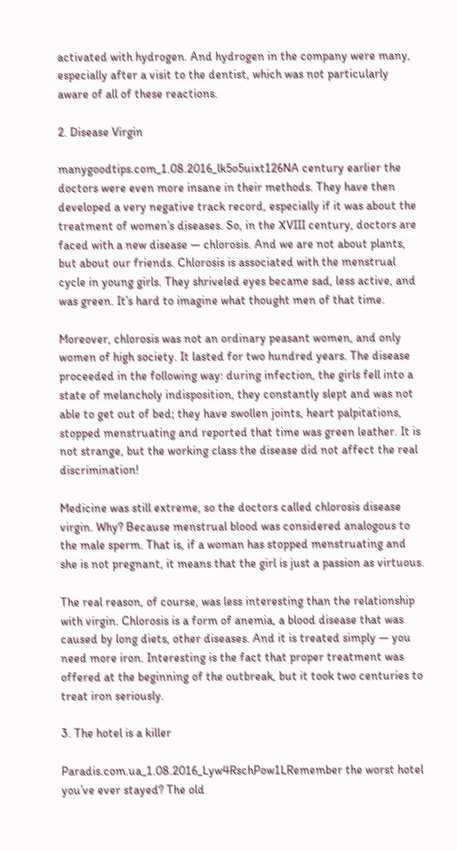activated with hydrogen. And hydrogen in the company were many, especially after a visit to the dentist, which was not particularly aware of all of these reactions.

2. Disease Virgin

manygoodtips.com_1.08.2016_lk5o5uixt126NA century earlier the doctors were even more insane in their methods. They have then developed a very negative track record, especially if it was about the treatment of women’s diseases. So, in the XVIII century, doctors are faced with a new disease — chlorosis. And we are not about plants, but about our friends. Chlorosis is associated with the menstrual cycle in young girls. They shriveled eyes became sad, less active, and was green. It’s hard to imagine what thought men of that time.

Moreover, chlorosis was not an ordinary peasant women, and only women of high society. It lasted for two hundred years. The disease proceeded in the following way: during infection, the girls fell into a state of melancholy indisposition, they constantly slept and was not able to get out of bed; they have swollen joints, heart palpitations, stopped menstruating and reported that time was green leather. It is not strange, but the working class the disease did not affect the real discrimination!

Medicine was still extreme, so the doctors called chlorosis disease virgin. Why? Because menstrual blood was considered analogous to the male sperm. That is, if a woman has stopped menstruating and she is not pregnant, it means that the girl is just a passion as virtuous.

The real reason, of course, was less interesting than the relationship with virgin. Chlorosis is a form of anemia, a blood disease that was caused by long diets, other diseases. And it is treated simply — you need more iron. Interesting is the fact that proper treatment was offered at the beginning of the outbreak, but it took two centuries to treat iron seriously.

3. The hotel is a killer

Paradis.com.ua_1.08.2016_Lyw4RschPow1LRemember the worst hotel you’ve ever stayed? The old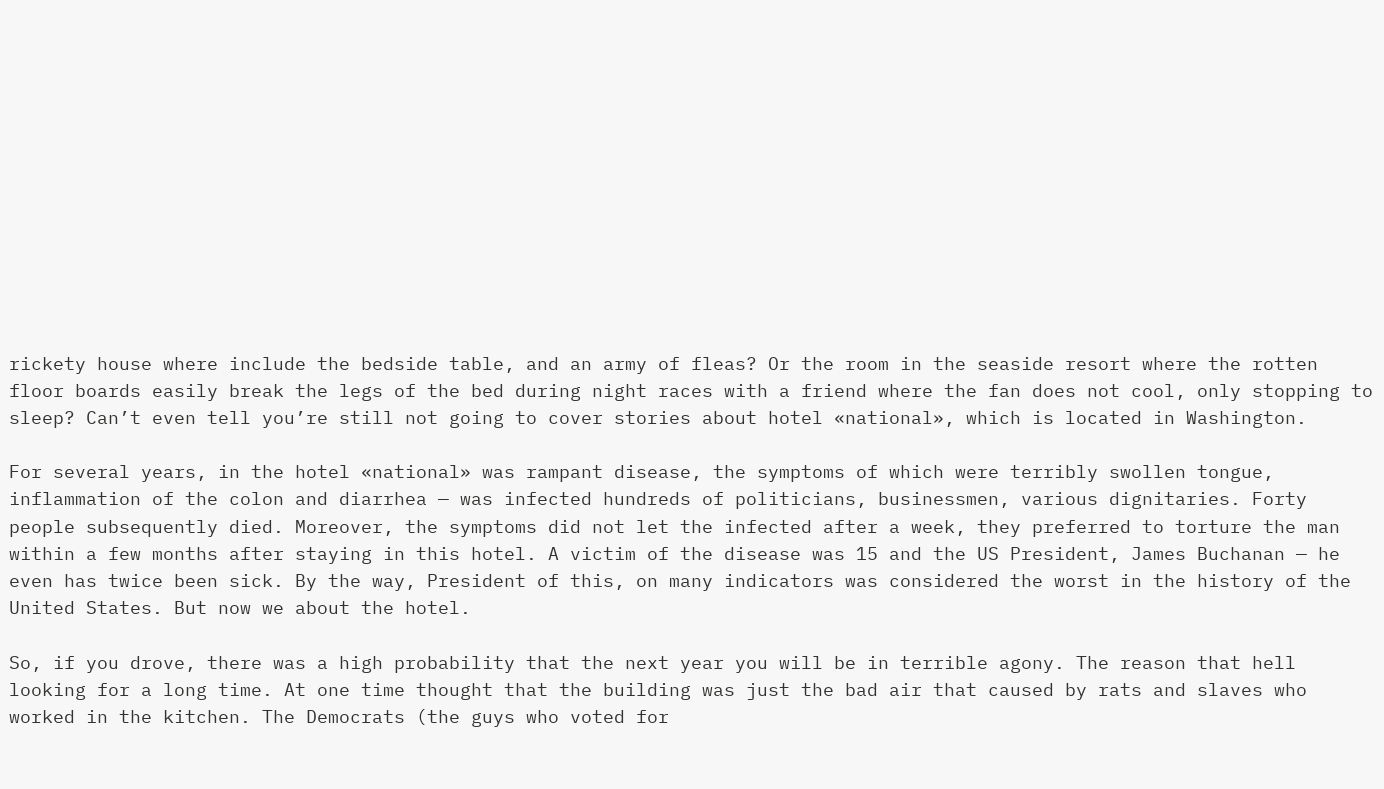rickety house where include the bedside table, and an army of fleas? Or the room in the seaside resort where the rotten floor boards easily break the legs of the bed during night races with a friend where the fan does not cool, only stopping to sleep? Can’t even tell you’re still not going to cover stories about hotel «national», which is located in Washington.

For several years, in the hotel «national» was rampant disease, the symptoms of which were terribly swollen tongue, inflammation of the colon and diarrhea — was infected hundreds of politicians, businessmen, various dignitaries. Forty people subsequently died. Moreover, the symptoms did not let the infected after a week, they preferred to torture the man within a few months after staying in this hotel. A victim of the disease was 15 and the US President, James Buchanan — he even has twice been sick. By the way, President of this, on many indicators was considered the worst in the history of the United States. But now we about the hotel.

So, if you drove, there was a high probability that the next year you will be in terrible agony. The reason that hell looking for a long time. At one time thought that the building was just the bad air that caused by rats and slaves who worked in the kitchen. The Democrats (the guys who voted for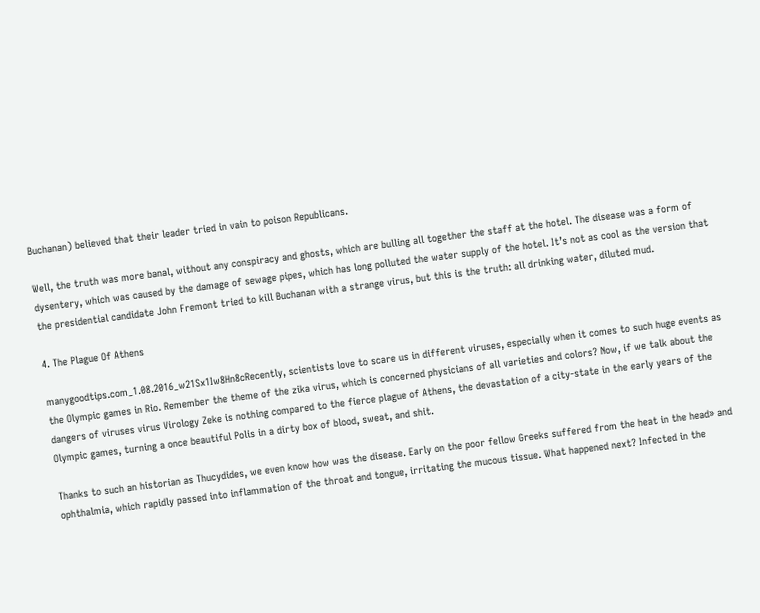Buchanan) believed that their leader tried in vain to poison Republicans.

Well, the truth was more banal, without any conspiracy and ghosts, which are bulling all together the staff at the hotel. The disease was a form of dysentery, which was caused by the damage of sewage pipes, which has long polluted the water supply of the hotel. It’s not as cool as the version that the presidential candidate John Fremont tried to kill Buchanan with a strange virus, but this is the truth: all drinking water, diluted mud.

4. The Plague Of Athens

manygoodtips.com_1.08.2016_w21Sx1Iw8Hn8cRecently, scientists love to scare us in different viruses, especially when it comes to such huge events as the Olympic games in Rio. Remember the theme of the zika virus, which is concerned physicians of all varieties and colors? Now, if we talk about the dangers of viruses virus Virology Zeke is nothing compared to the fierce plague of Athens, the devastation of a city-state in the early years of the Olympic games, turning a once beautiful Polis in a dirty box of blood, sweat, and shit.

Thanks to such an historian as Thucydides, we even know how was the disease. Early on the poor fellow Greeks suffered from the heat in the head» and ophthalmia, which rapidly passed into inflammation of the throat and tongue, irritating the mucous tissue. What happened next? Infected in the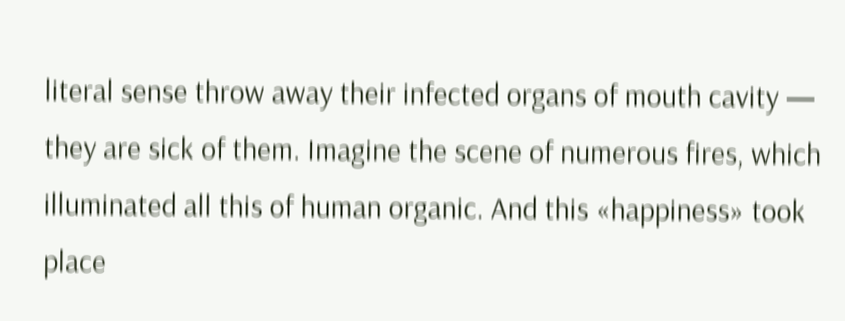literal sense throw away their infected organs of mouth cavity — they are sick of them. Imagine the scene of numerous fires, which illuminated all this of human organic. And this «happiness» took place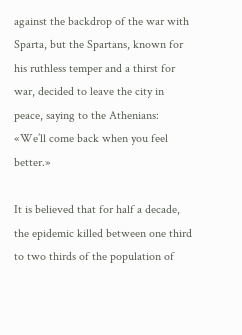against the backdrop of the war with Sparta, but the Spartans, known for his ruthless temper and a thirst for war, decided to leave the city in peace, saying to the Athenians: «We’ll come back when you feel better.»

It is believed that for half a decade, the epidemic killed between one third to two thirds of the population of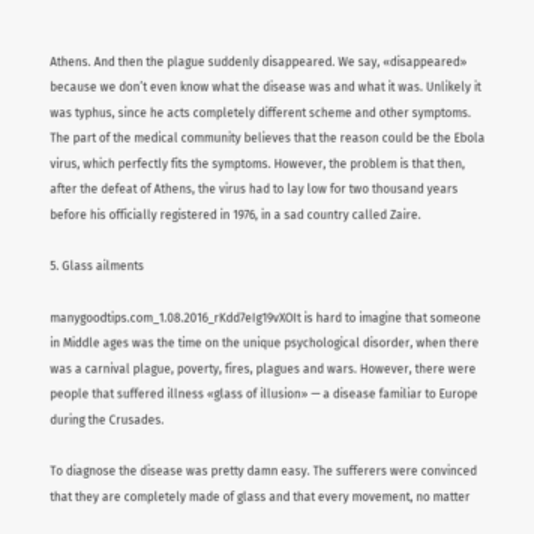Athens. And then the plague suddenly disappeared. We say, «disappeared» because we don’t even know what the disease was and what it was. Unlikely it was typhus, since he acts completely different scheme and other symptoms. The part of the medical community believes that the reason could be the Ebola virus, which perfectly fits the symptoms. However, the problem is that then, after the defeat of Athens, the virus had to lay low for two thousand years before his officially registered in 1976, in a sad country called Zaire.

5. Glass ailments

manygoodtips.com_1.08.2016_rKdd7eIg19vXOIt is hard to imagine that someone in Middle ages was the time on the unique psychological disorder, when there was a carnival plague, poverty, fires, plagues and wars. However, there were people that suffered illness «glass of illusion» — a disease familiar to Europe during the Crusades.

To diagnose the disease was pretty damn easy. The sufferers were convinced that they are completely made of glass and that every movement, no matter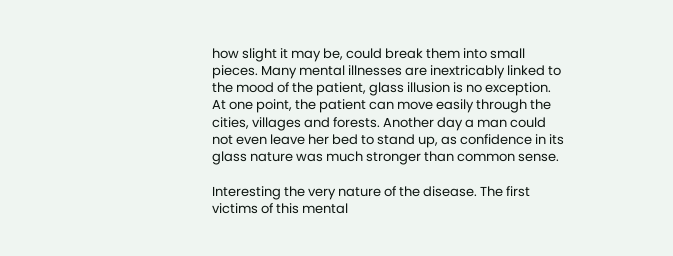how slight it may be, could break them into small pieces. Many mental illnesses are inextricably linked to the mood of the patient, glass illusion is no exception. At one point, the patient can move easily through the cities, villages and forests. Another day a man could not even leave her bed to stand up, as confidence in its glass nature was much stronger than common sense.

Interesting the very nature of the disease. The first victims of this mental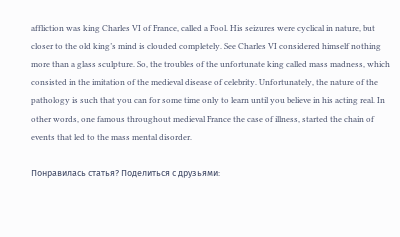affliction was king Charles VI of France, called a Fool. His seizures were cyclical in nature, but closer to the old king’s mind is clouded completely. See Charles VI considered himself nothing more than a glass sculpture. So, the troubles of the unfortunate king called mass madness, which consisted in the imitation of the medieval disease of celebrity. Unfortunately, the nature of the pathology is such that you can for some time only to learn until you believe in his acting real. In other words, one famous throughout medieval France the case of illness, started the chain of events that led to the mass mental disorder.

Понравилась статья? Поделиться с друзьями: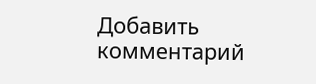Добавить комментарий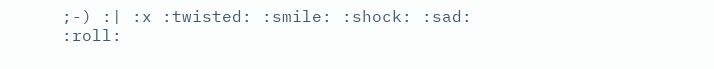;-) :| :x :twisted: :smile: :shock: :sad: :roll: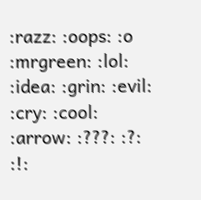:razz: :oops: :o :mrgreen: :lol: :idea: :grin: :evil: :cry: :cool: :arrow: :???: :?: :!: